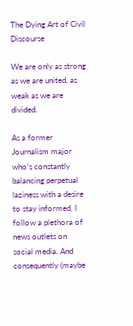The Dying Art of Civil Discourse

We are only as strong as we are united, as weak as we are divided.

As a former Journalism major who’s constantly balancing perpetual laziness with a desire to stay informed, I follow a plethora of news outlets on social media. And consequently (maybe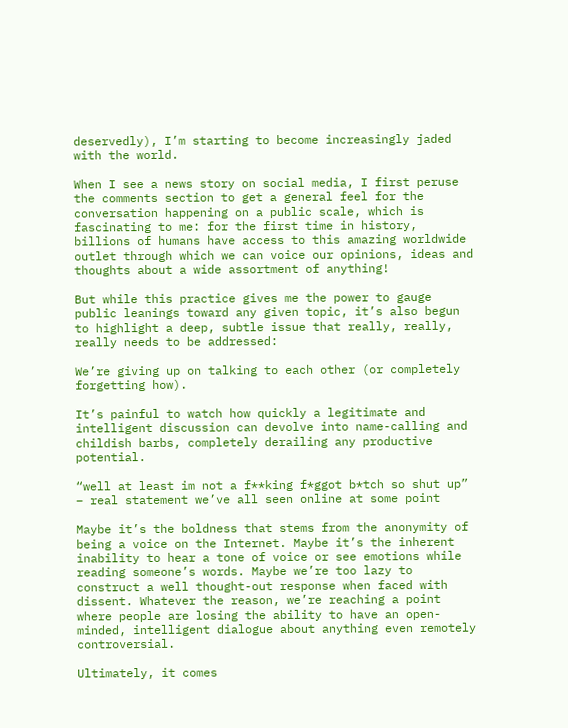deservedly), I’m starting to become increasingly jaded with the world.

When I see a news story on social media, I first peruse the comments section to get a general feel for the conversation happening on a public scale, which is fascinating to me: for the first time in history, billions of humans have access to this amazing worldwide outlet through which we can voice our opinions, ideas and thoughts about a wide assortment of anything!

But while this practice gives me the power to gauge public leanings toward any given topic, it’s also begun to highlight a deep, subtle issue that really, really, really needs to be addressed:

We’re giving up on talking to each other (or completely forgetting how).

It’s painful to watch how quickly a legitimate and intelligent discussion can devolve into name-calling and childish barbs, completely derailing any productive potential.

“well at least im not a f**king f*ggot b*tch so shut up” – real statement we’ve all seen online at some point

Maybe it’s the boldness that stems from the anonymity of being a voice on the Internet. Maybe it’s the inherent inability to hear a tone of voice or see emotions while reading someone’s words. Maybe we’re too lazy to construct a well thought-out response when faced with dissent. Whatever the reason, we’re reaching a point where people are losing the ability to have an open-minded, intelligent dialogue about anything even remotely controversial.

Ultimately, it comes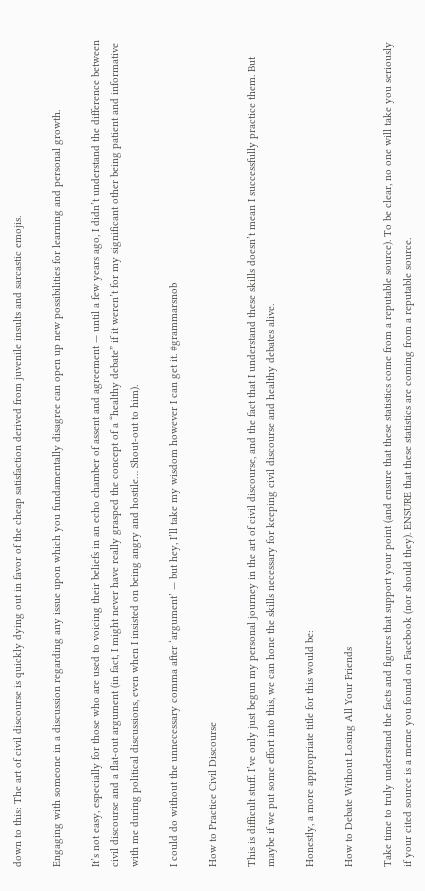down to this: The art of civil discourse is quickly dying out in favor of the cheap satisfaction derived from juvenile insults and sarcastic emojis.

Engaging with someone in a discussion regarding any issue upon which you fundamentally disagree can open up new possibilities for learning and personal growth.

It’s not easy, especially for those who are used to voicing their beliefs in an echo chamber of assent and agreement — until a few years ago, I didn’t understand the difference between civil discourse and a flat-out argument (in fact, I might never have really grasped the concept of a “healthy debate” if it weren’t for my significant other being patient and informative with me during political discussions, even when I insisted on being angry and hostile… Shout-out to him).

I could do without the unnecessary comma after ‘argument’ — but hey, I’ll take my wisdom however I can get it. #grammarsnob

How to Practice Civil Discourse

This is difficult stuff. I’ve only just begun my personal journey in the art of civil discourse, and the fact that I understand these skills doesn’t mean I successfully practice them. But maybe if we put some effort into this, we can hone the skills necessary for keeping civil discourse and healthy debates alive.

Honestly, a more appropriate title for this would be:

How to Debate Without Losing All Your Friends

Take time to truly understand the facts and figures that support your point (and ensure that these statistics come from a reputable source). To be clear, no one will take you seriously if your cited source is a meme you found on Facebook (nor should they). ENSURE that these statistics are coming from a reputable source.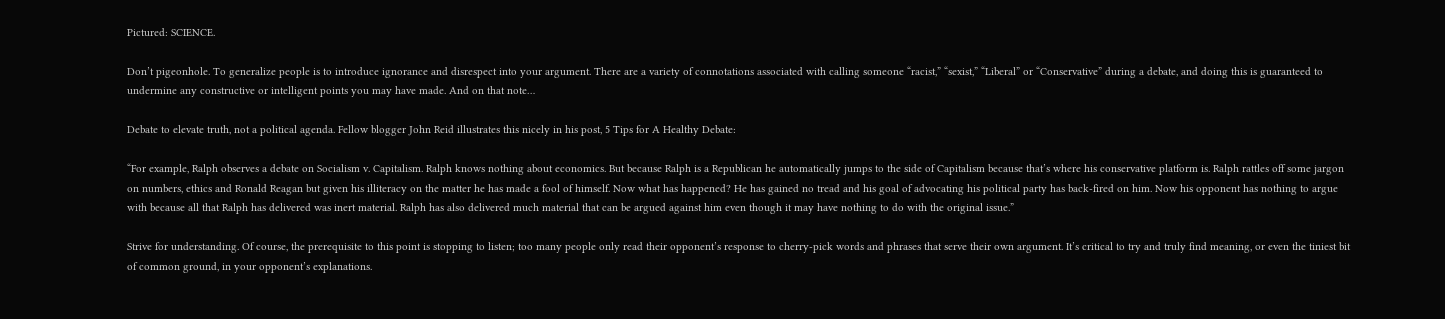Pictured: SCIENCE.

Don’t pigeonhole. To generalize people is to introduce ignorance and disrespect into your argument. There are a variety of connotations associated with calling someone “racist,” “sexist,” “Liberal” or “Conservative” during a debate, and doing this is guaranteed to undermine any constructive or intelligent points you may have made. And on that note…

Debate to elevate truth, not a political agenda. Fellow blogger John Reid illustrates this nicely in his post, 5 Tips for A Healthy Debate:

“For example, Ralph observes a debate on Socialism v. Capitalism. Ralph knows nothing about economics. But because Ralph is a Republican he automatically jumps to the side of Capitalism because that’s where his conservative platform is. Ralph rattles off some jargon on numbers, ethics and Ronald Reagan but given his illiteracy on the matter he has made a fool of himself. Now what has happened? He has gained no tread and his goal of advocating his political party has back-fired on him. Now his opponent has nothing to argue with because all that Ralph has delivered was inert material. Ralph has also delivered much material that can be argued against him even though it may have nothing to do with the original issue.”

Strive for understanding. Of course, the prerequisite to this point is stopping to listen; too many people only read their opponent’s response to cherry-pick words and phrases that serve their own argument. It’s critical to try and truly find meaning, or even the tiniest bit of common ground, in your opponent’s explanations.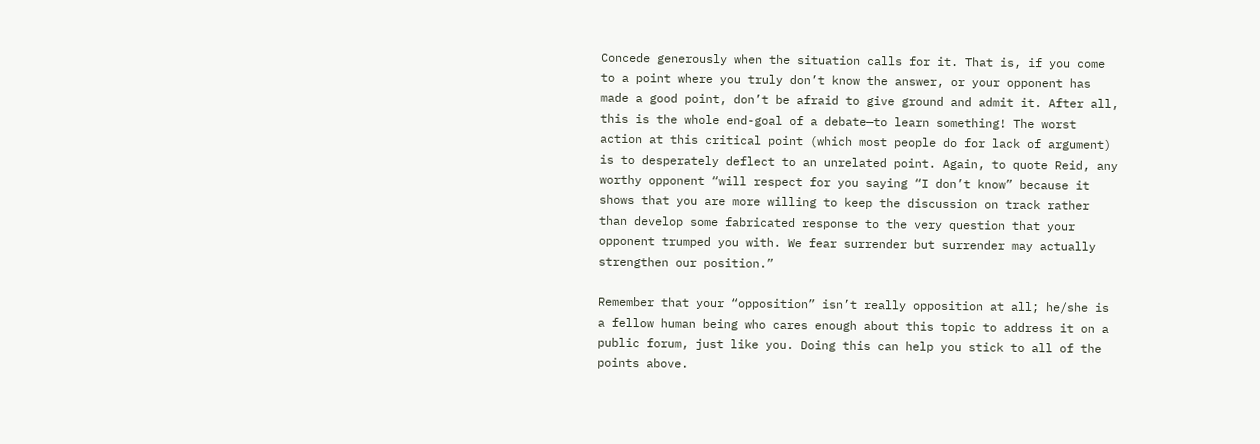Concede generously when the situation calls for it. That is, if you come to a point where you truly don’t know the answer, or your opponent has made a good point, don’t be afraid to give ground and admit it. After all, this is the whole end-goal of a debate—to learn something! The worst action at this critical point (which most people do for lack of argument) is to desperately deflect to an unrelated point. Again, to quote Reid, any worthy opponent “will respect for you saying “I don’t know” because it shows that you are more willing to keep the discussion on track rather than develop some fabricated response to the very question that your opponent trumped you with. We fear surrender but surrender may actually strengthen our position.”

Remember that your “opposition” isn’t really opposition at all; he/she is a fellow human being who cares enough about this topic to address it on a public forum, just like you. Doing this can help you stick to all of the points above.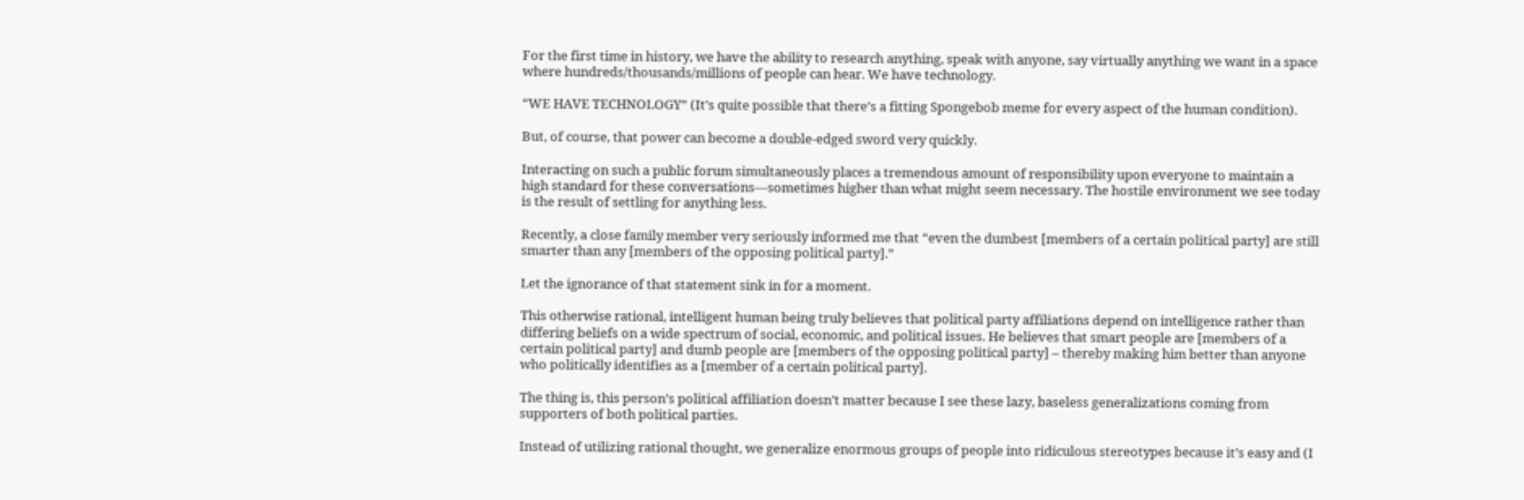For the first time in history, we have the ability to research anything, speak with anyone, say virtually anything we want in a space where hundreds/thousands/millions of people can hear. We have technology.

“WE HAVE TECHNOLOGY” (It’s quite possible that there’s a fitting Spongebob meme for every aspect of the human condition).

But, of course, that power can become a double-edged sword very quickly.

Interacting on such a public forum simultaneously places a tremendous amount of responsibility upon everyone to maintain a high standard for these conversations—sometimes higher than what might seem necessary. The hostile environment we see today is the result of settling for anything less.

Recently, a close family member very seriously informed me that “even the dumbest [members of a certain political party] are still smarter than any [members of the opposing political party].”

Let the ignorance of that statement sink in for a moment.

This otherwise rational, intelligent human being truly believes that political party affiliations depend on intelligence rather than differing beliefs on a wide spectrum of social, economic, and political issues. He believes that smart people are [members of a certain political party] and dumb people are [members of the opposing political party] – thereby making him better than anyone who politically identifies as a [member of a certain political party].

The thing is, this person’s political affiliation doesn’t matter because I see these lazy, baseless generalizations coming from supporters of both political parties.

Instead of utilizing rational thought, we generalize enormous groups of people into ridiculous stereotypes because it’s easy and (I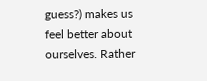guess?) makes us feel better about ourselves. Rather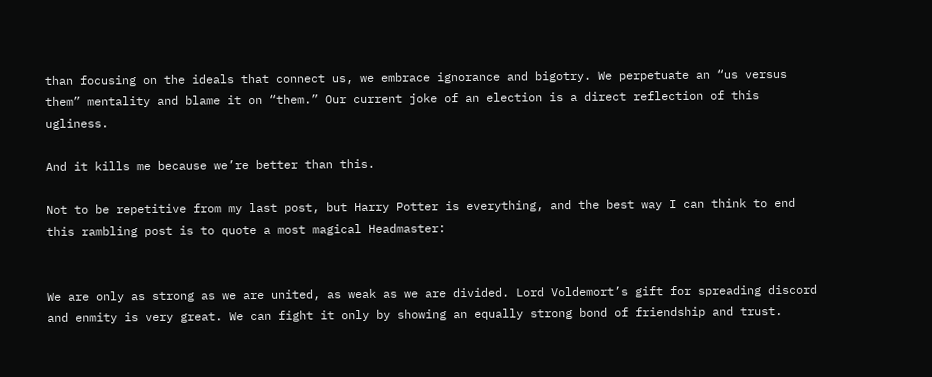than focusing on the ideals that connect us, we embrace ignorance and bigotry. We perpetuate an “us versus them” mentality and blame it on “them.” Our current joke of an election is a direct reflection of this ugliness.

And it kills me because we’re better than this.

Not to be repetitive from my last post, but Harry Potter is everything, and the best way I can think to end this rambling post is to quote a most magical Headmaster:


We are only as strong as we are united, as weak as we are divided. Lord Voldemort’s gift for spreading discord and enmity is very great. We can fight it only by showing an equally strong bond of friendship and trust.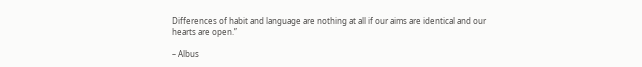Differences of habit and language are nothing at all if our aims are identical and our hearts are open.”

– Albus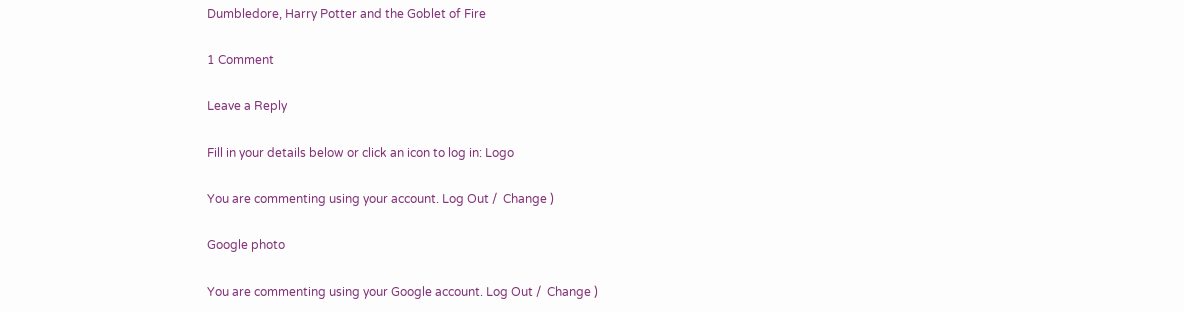Dumbledore, Harry Potter and the Goblet of Fire

1 Comment

Leave a Reply

Fill in your details below or click an icon to log in: Logo

You are commenting using your account. Log Out /  Change )

Google photo

You are commenting using your Google account. Log Out /  Change )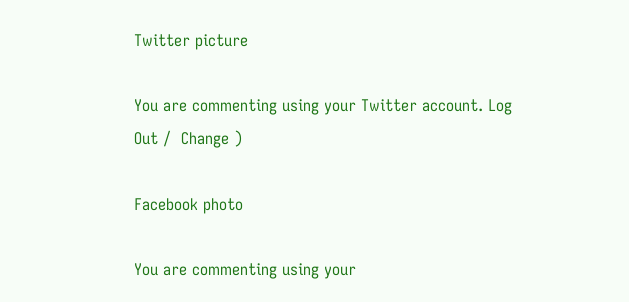Twitter picture

You are commenting using your Twitter account. Log Out /  Change )

Facebook photo

You are commenting using your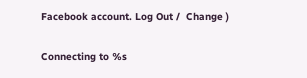Facebook account. Log Out /  Change )

Connecting to %s